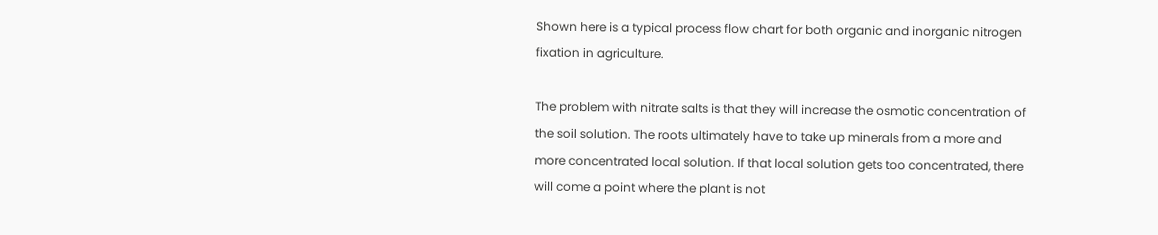Shown here is a typical process flow chart for both organic and inorganic nitrogen fixation in agriculture.

The problem with nitrate salts is that they will increase the osmotic concentration of the soil solution. The roots ultimately have to take up minerals from a more and more concentrated local solution. If that local solution gets too concentrated, there will come a point where the plant is not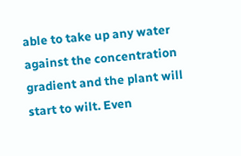able to take up any water against the concentration gradient and the plant will start to wilt. Even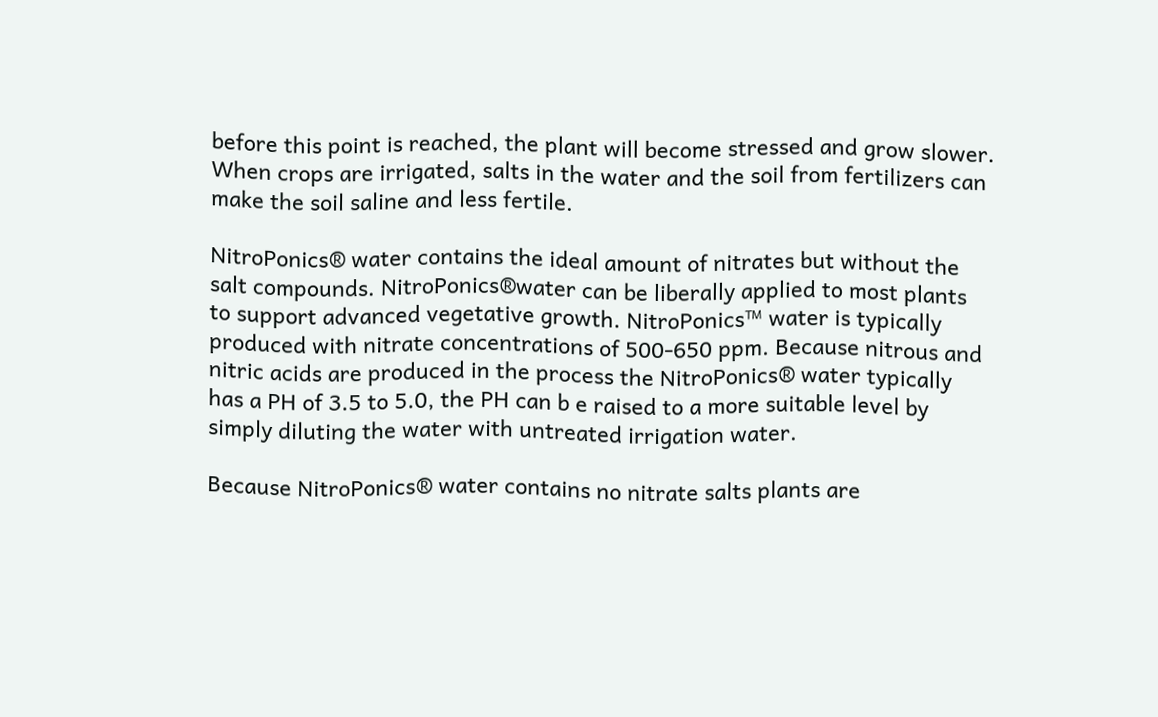before this point is reached, the plant will become stressed and grow slower. When crops are irrigated, salts in the water and the soil from fertilizers can make the soil saline and less fertile.

NitroPonics® water contains the ideal amount of nitrates but without the salt compounds. NitroPonics®water can be liberally applied to most plants to support advanced vegetative growth. NitroPonics™ water is typically produced with nitrate concentrations of 500-650 ppm. Because nitrous and nitric acids are produced in the process the NitroPonics® water typically has a PH of 3.5 to 5.0, the PH can b e raised to a more suitable level by simply diluting the water with untreated irrigation water.

Because NitroPonics® water contains no nitrate salts plants are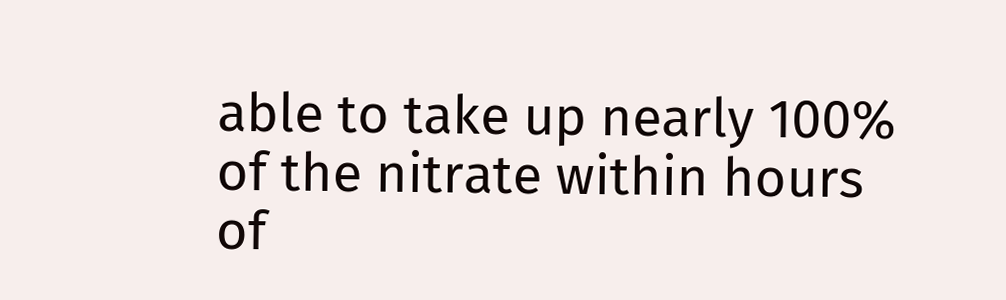able to take up nearly 100% of the nitrate within hours of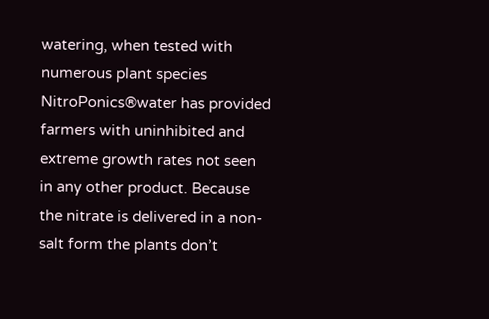watering, when tested with numerous plant species NitroPonics®water has provided farmers with uninhibited and extreme growth rates not seen in any other product. Because the nitrate is delivered in a non-salt form the plants don’t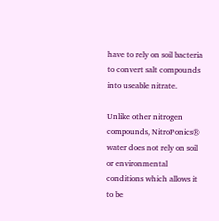have to rely on soil bacteria to convert salt compounds into useable nitrate.

Unlike other nitrogen compounds, NitroPonics® water does not rely on soil or environmental conditions which allows it to be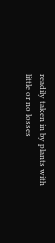readily taken in by plants with little or no losses